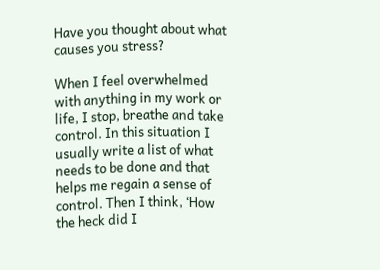Have you thought about what causes you stress?

When I feel overwhelmed with anything in my work or life, I stop, breathe and take control. In this situation I usually write a list of what needs to be done and that helps me regain a sense of control. Then I think, ‘How the heck did I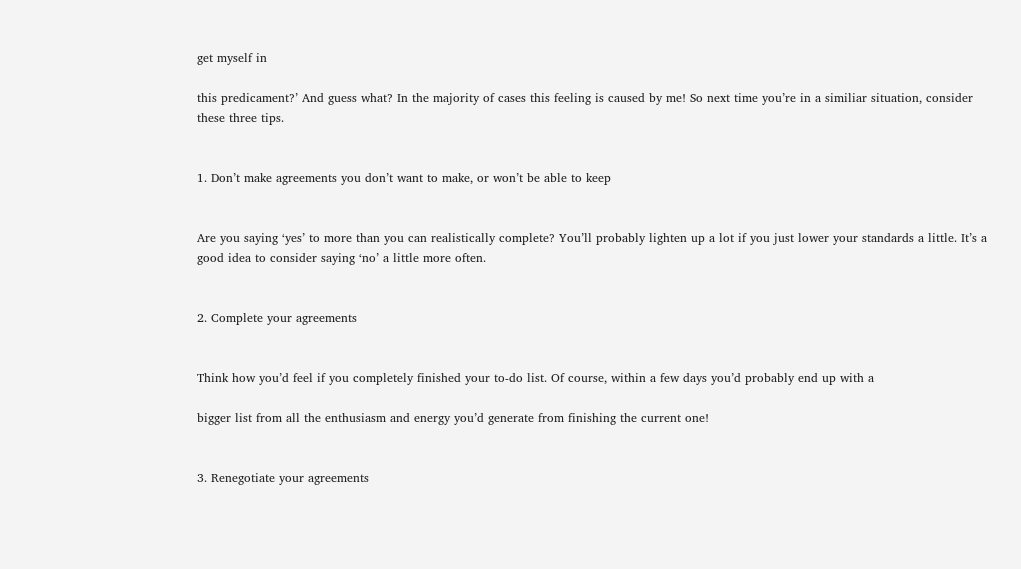get myself in

this predicament?’ And guess what? In the majority of cases this feeling is caused by me! So next time you’re in a similiar situation, consider these three tips.


1. Don’t make agreements you don’t want to make, or won’t be able to keep


Are you saying ‘yes’ to more than you can realistically complete? You’ll probably lighten up a lot if you just lower your standards a little. It’s a good idea to consider saying ‘no’ a little more often.


2. Complete your agreements


Think how you’d feel if you completely finished your to-do list. Of course, within a few days you’d probably end up with a

bigger list from all the enthusiasm and energy you’d generate from finishing the current one!


3. Renegotiate your agreements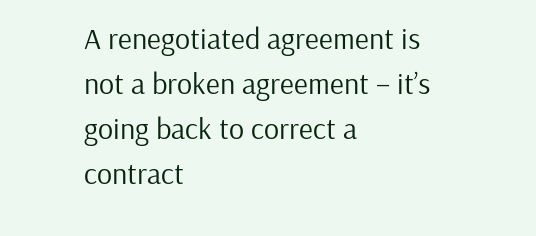A renegotiated agreement is not a broken agreement – it’s going back to correct a contract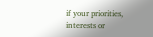if your priorities, interests or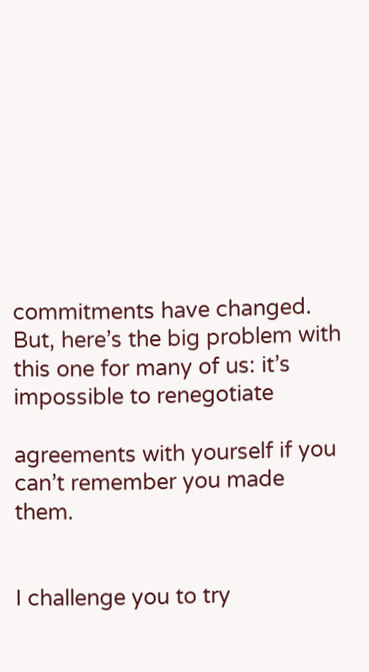commitments have changed. But, here’s the big problem with this one for many of us: it’s impossible to renegotiate

agreements with yourself if you can’t remember you made them.


I challenge you to try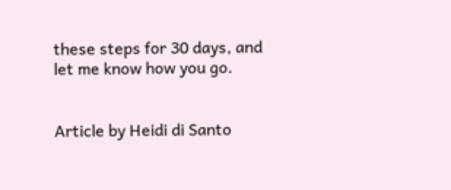these steps for 30 days, and let me know how you go.


Article by Heidi di Santo